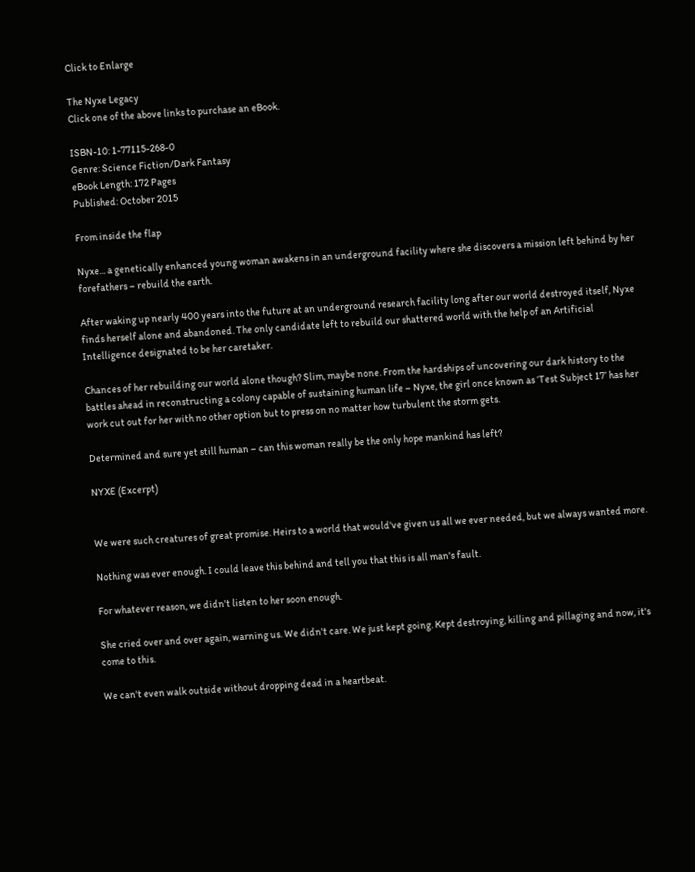Click to Enlarge

The Nyxe Legacy
Click one of the above links to purchase an eBook.

ISBN-10: 1-77115-268-0
Genre: Science Fiction/Dark Fantasy
eBook Length: 172 Pages
Published: October 2015

From inside the flap

Nyxe... a genetically enhanced young woman awakens in an underground facility where she discovers a mission left behind by her forefathers – rebuild the earth.

After waking up nearly 400 years into the future at an underground research facility long after our world destroyed itself, Nyxe finds herself alone and abandoned. The only candidate left to rebuild our shattered world with the help of an Artificial Intelligence designated to be her caretaker.

Chances of her rebuilding our world alone though? Slim, maybe none. From the hardships of uncovering our dark history to the battles ahead in reconstructing a colony capable of sustaining human life – Nyxe, the girl once known as ‘Test Subject 17’ has her work cut out for her with no other option but to press on no matter how turbulent the storm gets.

Determined and sure yet still human – can this woman really be the only hope mankind has left?

NYXE (Excerpt)


We were such creatures of great promise. Heirs to a world that would've given us all we ever needed, but we always wanted more.

Nothing was ever enough. I could leave this behind and tell you that this is all man's fault.

For whatever reason, we didn't listen to her soon enough.

She cried over and over again, warning us. We didn't care. We just kept going. Kept destroying, killing and pillaging and now, it's come to this.

We can't even walk outside without dropping dead in a heartbeat.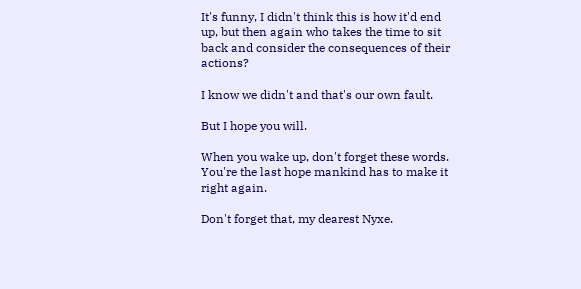It's funny, I didn't think this is how it'd end up, but then again who takes the time to sit back and consider the consequences of their actions?

I know we didn't and that's our own fault.

But I hope you will.

When you wake up, don't forget these words. You're the last hope mankind has to make it right again.

Don't forget that, my dearest Nyxe.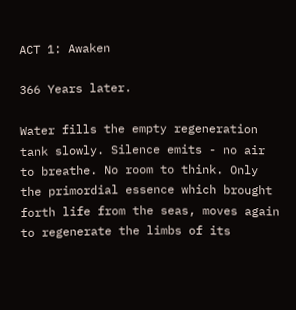ACT 1: Awaken

366 Years later.

Water fills the empty regeneration tank slowly. Silence emits - no air to breathe. No room to think. Only the primordial essence which brought forth life from the seas, moves again to regenerate the limbs of its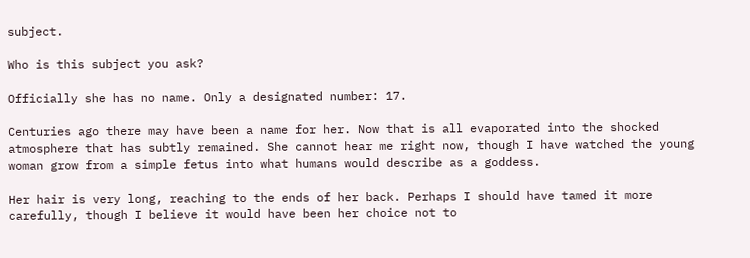subject.

Who is this subject you ask?

Officially she has no name. Only a designated number: 17.

Centuries ago there may have been a name for her. Now that is all evaporated into the shocked atmosphere that has subtly remained. She cannot hear me right now, though I have watched the young woman grow from a simple fetus into what humans would describe as a goddess.

Her hair is very long, reaching to the ends of her back. Perhaps I should have tamed it more carefully, though I believe it would have been her choice not to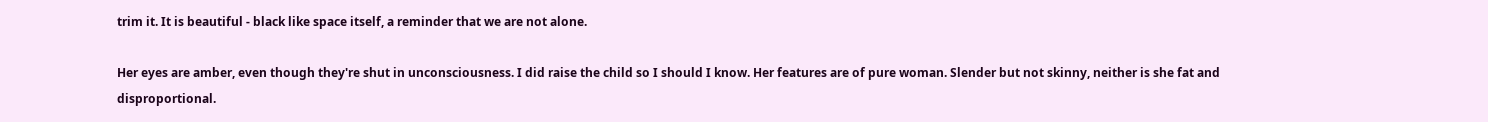trim it. It is beautiful - black like space itself, a reminder that we are not alone.

Her eyes are amber, even though they're shut in unconsciousness. I did raise the child so I should I know. Her features are of pure woman. Slender but not skinny, neither is she fat and disproportional.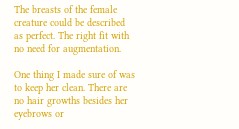The breasts of the female creature could be described as perfect. The right fit with no need for augmentation.

One thing I made sure of was to keep her clean. There are no hair growths besides her eyebrows or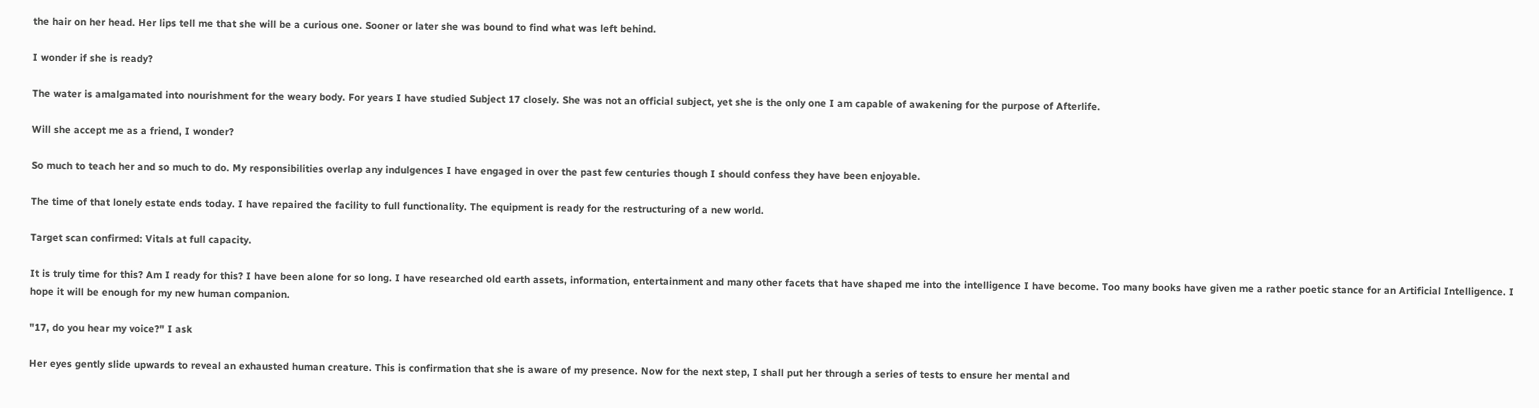the hair on her head. Her lips tell me that she will be a curious one. Sooner or later she was bound to find what was left behind.

I wonder if she is ready?

The water is amalgamated into nourishment for the weary body. For years I have studied Subject 17 closely. She was not an official subject, yet she is the only one I am capable of awakening for the purpose of Afterlife.

Will she accept me as a friend, I wonder?

So much to teach her and so much to do. My responsibilities overlap any indulgences I have engaged in over the past few centuries though I should confess they have been enjoyable.

The time of that lonely estate ends today. I have repaired the facility to full functionality. The equipment is ready for the restructuring of a new world.

Target scan confirmed: Vitals at full capacity.

It is truly time for this? Am I ready for this? I have been alone for so long. I have researched old earth assets, information, entertainment and many other facets that have shaped me into the intelligence I have become. Too many books have given me a rather poetic stance for an Artificial Intelligence. I hope it will be enough for my new human companion.

"17, do you hear my voice?" I ask

Her eyes gently slide upwards to reveal an exhausted human creature. This is confirmation that she is aware of my presence. Now for the next step, I shall put her through a series of tests to ensure her mental and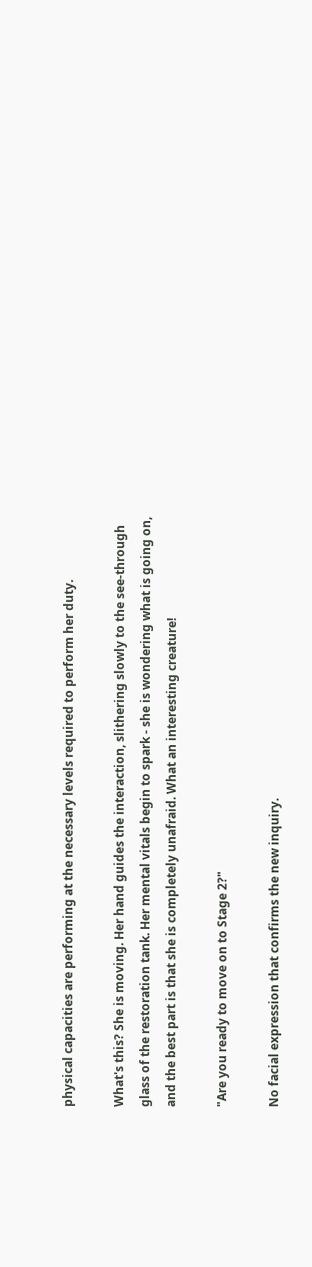physical capacities are performing at the necessary levels required to perform her duty.

What's this? She is moving. Her hand guides the interaction, slithering slowly to the see-through glass of the restoration tank. Her mental vitals begin to spark - she is wondering what is going on, and the best part is that she is completely unafraid. What an interesting creature!

"Are you ready to move on to Stage 2?"

No facial expression that confirms the new inquiry.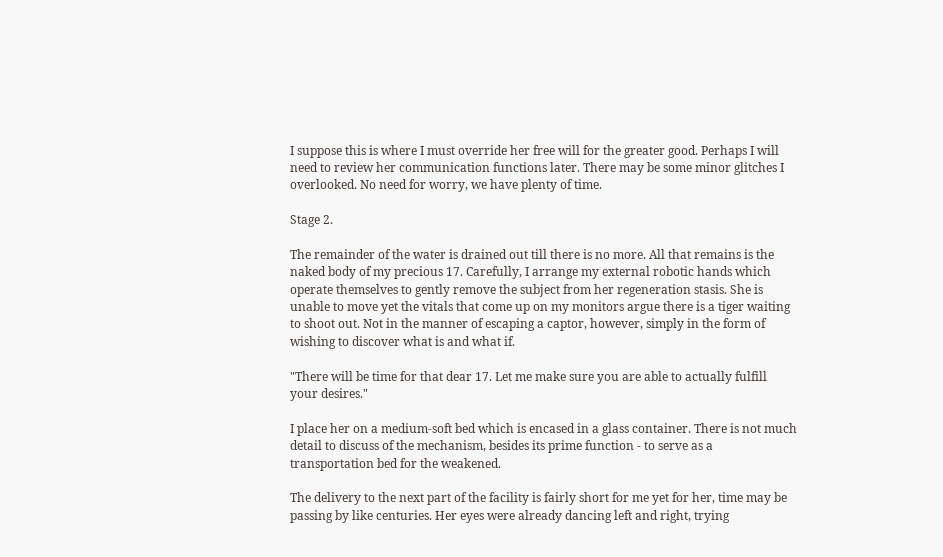I suppose this is where I must override her free will for the greater good. Perhaps I will need to review her communication functions later. There may be some minor glitches I overlooked. No need for worry, we have plenty of time.

Stage 2.

The remainder of the water is drained out till there is no more. All that remains is the naked body of my precious 17. Carefully, I arrange my external robotic hands which operate themselves to gently remove the subject from her regeneration stasis. She is unable to move yet the vitals that come up on my monitors argue there is a tiger waiting to shoot out. Not in the manner of escaping a captor, however, simply in the form of wishing to discover what is and what if.

"There will be time for that dear 17. Let me make sure you are able to actually fulfill your desires."

I place her on a medium-soft bed which is encased in a glass container. There is not much detail to discuss of the mechanism, besides its prime function - to serve as a transportation bed for the weakened.

The delivery to the next part of the facility is fairly short for me yet for her, time may be passing by like centuries. Her eyes were already dancing left and right, trying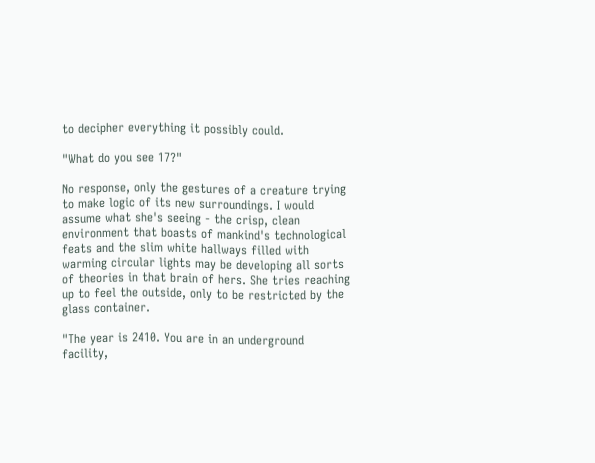to decipher everything it possibly could.

"What do you see 17?"

No response, only the gestures of a creature trying to make logic of its new surroundings. I would assume what she's seeing - the crisp, clean environment that boasts of mankind's technological feats and the slim white hallways filled with warming circular lights may be developing all sorts of theories in that brain of hers. She tries reaching up to feel the outside, only to be restricted by the glass container.

"The year is 2410. You are in an underground facility,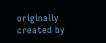originally created by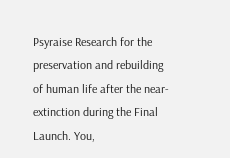Psyraise Research for the preservation and rebuilding of human life after the near-extinction during the Final Launch. You,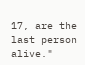17, are the last person alive."